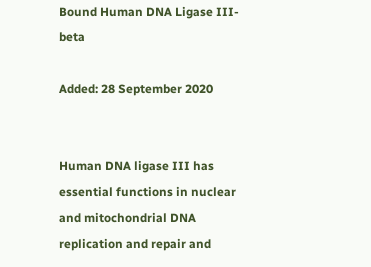Bound Human DNA Ligase III-beta

Added: 28 September 2020


Human DNA ligase III has essential functions in nuclear and mitochondrial DNA replication and repair and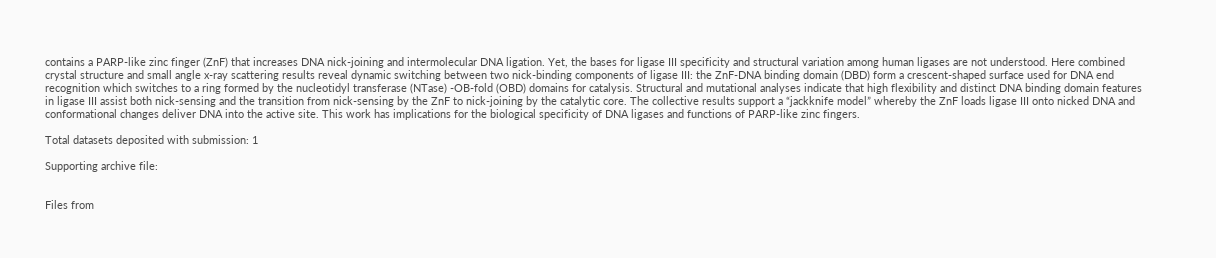contains a PARP-like zinc finger (ZnF) that increases DNA nick-joining and intermolecular DNA ligation. Yet, the bases for ligase III specificity and structural variation among human ligases are not understood. Here combined crystal structure and small angle x-ray scattering results reveal dynamic switching between two nick-binding components of ligase III: the ZnF-DNA binding domain (DBD) form a crescent-shaped surface used for DNA end recognition which switches to a ring formed by the nucleotidyl transferase (NTase) -OB-fold (OBD) domains for catalysis. Structural and mutational analyses indicate that high flexibility and distinct DNA binding domain features in ligase III assist both nick-sensing and the transition from nick-sensing by the ZnF to nick-joining by the catalytic core. The collective results support a “jackknife model” whereby the ZnF loads ligase III onto nicked DNA and conformational changes deliver DNA into the active site. This work has implications for the biological specificity of DNA ligases and functions of PARP-like zinc fingers.

Total datasets deposited with submission: 1

Supporting archive file:


Files from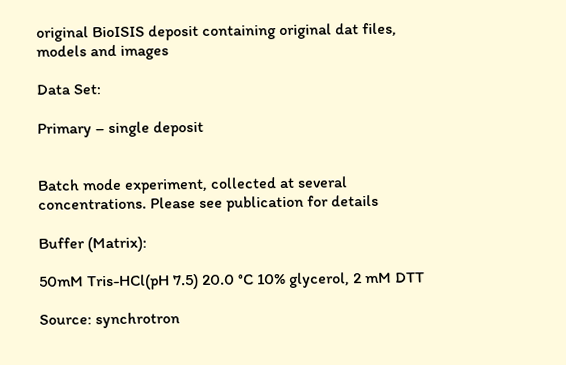original BioISIS deposit containing original dat files, models and images

Data Set:

Primary – single deposit


Batch mode experiment, collected at several concentrations. Please see publication for details

Buffer (Matrix):

50mM Tris-HCl(pH 7.5) 20.0 °C 10% glycerol, 2 mM DTT

Source: synchrotron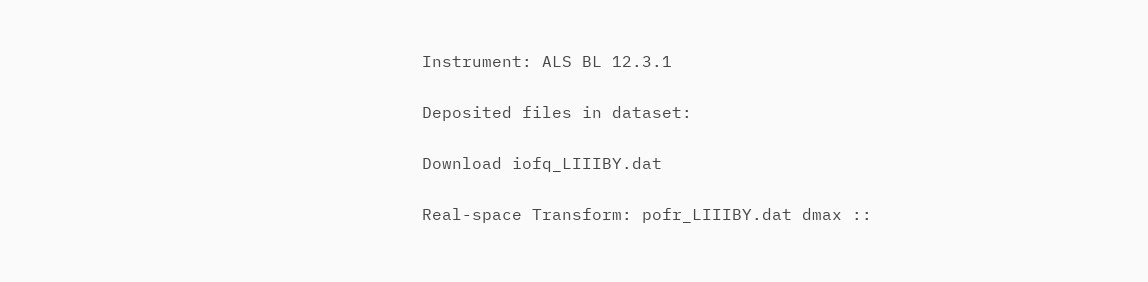Instrument: ALS BL 12.3.1

Deposited files in dataset:

Download iofq_LIIIBY.dat

Real-space Transform: pofr_LIIIBY.dat dmax ::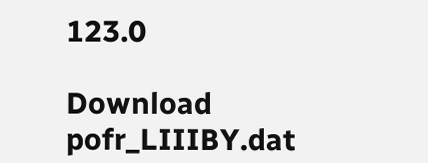123.0

Download pofr_LIIIBY.dat